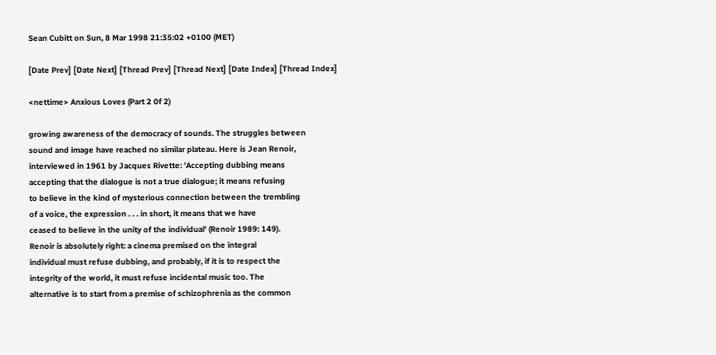Sean Cubitt on Sun, 8 Mar 1998 21:35:02 +0100 (MET)

[Date Prev] [Date Next] [Thread Prev] [Thread Next] [Date Index] [Thread Index]

<nettime> Anxious Loves (Part 2 0f 2)

growing awareness of the democracy of sounds. The struggles between
sound and image have reached no similar plateau. Here is Jean Renoir,
interviewed in 1961 by Jacques Rivette: 'Accepting dubbing means
accepting that the dialogue is not a true dialogue; it means refusing
to believe in the kind of mysterious connection between the trembling
of a voice, the expression . . . in short, it means that we have
ceased to believe in the unity of the individual' (Renoir 1989: 149).
Renoir is absolutely right: a cinema premised on the integral
individual must refuse dubbing, and probably, if it is to respect the
integrity of the world, it must refuse incidental music too. The
alternative is to start from a premise of schizophrenia as the common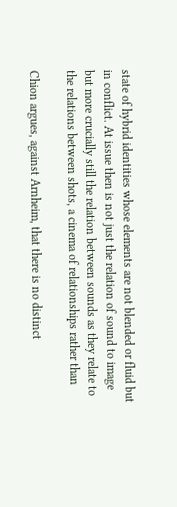state of hybrid identities whose elements are not blended or fluid but
in conflict. At issue then is not just the relation of sound to image
but more crucially still the relation between sounds as they relate to
the relations between shots, a cinema of relationships rather than

Chion argues, against Arnheim, that there is no distinct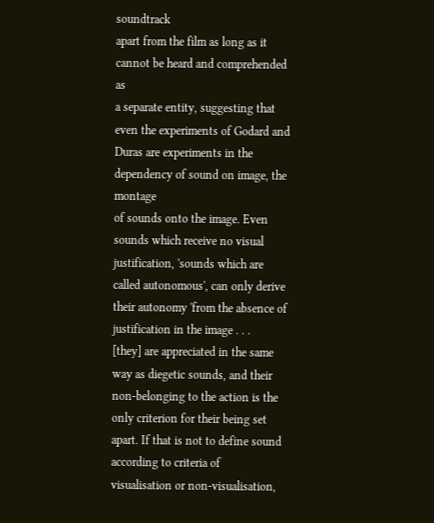soundtrack
apart from the film as long as it cannot be heard and comprehended as
a separate entity, suggesting that even the experiments of Godard and
Duras are experiments in the dependency of sound on image, the montage
of sounds onto the image. Even sounds which receive no visual
justification, 'sounds which are called autonomous', can only derive
their autonomy 'from the absence of justification in the image . . .
[they] are appreciated in the same way as diegetic sounds, and their
non-belonging to the action is the only criterion for their being set
apart. If that is not to define sound according to criteria of
visualisation or non-visualisation,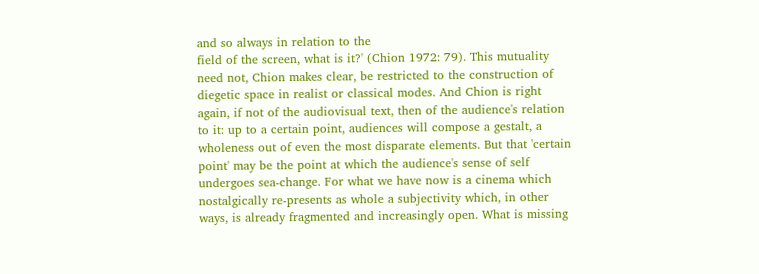and so always in relation to the
field of the screen, what is it?' (Chion 1972: 79). This mutuality
need not, Chion makes clear, be restricted to the construction of
diegetic space in realist or classical modes. And Chion is right
again, if not of the audiovisual text, then of the audience's relation
to it: up to a certain point, audiences will compose a gestalt, a
wholeness out of even the most disparate elements. But that 'certain
point' may be the point at which the audience's sense of self
undergoes sea-change. For what we have now is a cinema which
nostalgically re-presents as whole a subjectivity which, in other
ways, is already fragmented and increasingly open. What is missing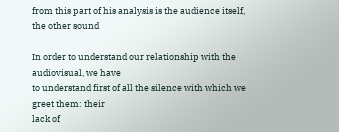from this part of his analysis is the audience itself, the other sound

In order to understand our relationship with the audiovisual, we have
to understand first of all the silence with which we greet them: their
lack of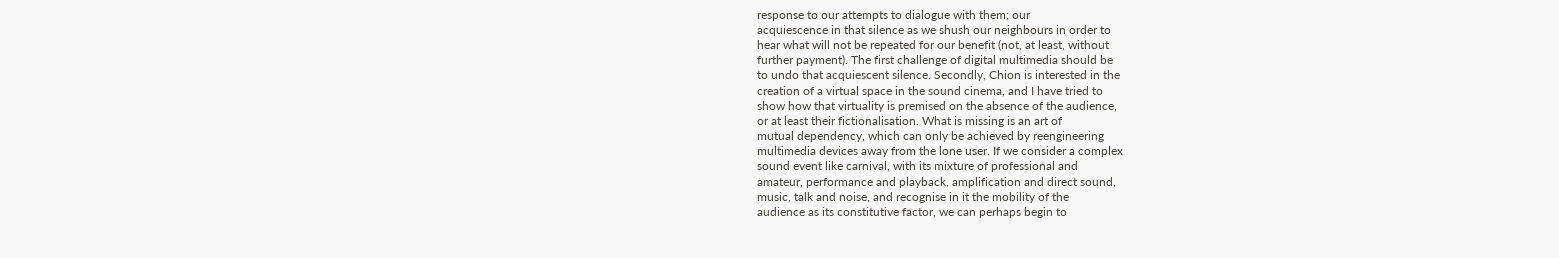response to our attempts to dialogue with them; our
acquiescence in that silence as we shush our neighbours in order to
hear what will not be repeated for our benefit (not, at least, without
further payment). The first challenge of digital multimedia should be
to undo that acquiescent silence. Secondly, Chion is interested in the
creation of a virtual space in the sound cinema, and I have tried to
show how that virtuality is premised on the absence of the audience,
or at least their fictionalisation. What is missing is an art of
mutual dependency, which can only be achieved by reengineering
multimedia devices away from the lone user. If we consider a complex
sound event like carnival, with its mixture of professional and
amateur, performance and playback, amplification and direct sound,
music, talk and noise, and recognise in it the mobility of the
audience as its constitutive factor, we can perhaps begin to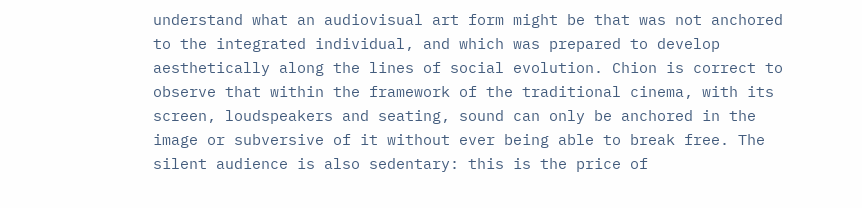understand what an audiovisual art form might be that was not anchored
to the integrated individual, and which was prepared to develop
aesthetically along the lines of social evolution. Chion is correct to
observe that within the framework of the traditional cinema, with its
screen, loudspeakers and seating, sound can only be anchored in the
image or subversive of it without ever being able to break free. The
silent audience is also sedentary: this is the price of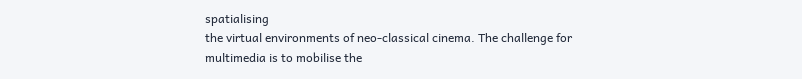spatialising
the virtual environments of neo-classical cinema. The challenge for
multimedia is to mobilise the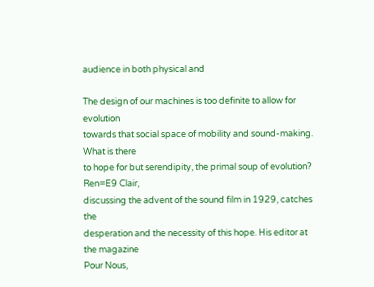audience in both physical and

The design of our machines is too definite to allow for evolution
towards that social space of mobility and sound-making. What is there
to hope for but serendipity, the primal soup of evolution? Ren=E9 Clair,
discussing the advent of the sound film in 1929, catches the
desperation and the necessity of this hope. His editor at the magazine
Pour Nous,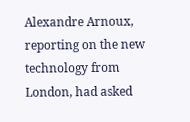Alexandre Arnoux, reporting on the new technology from
London, had asked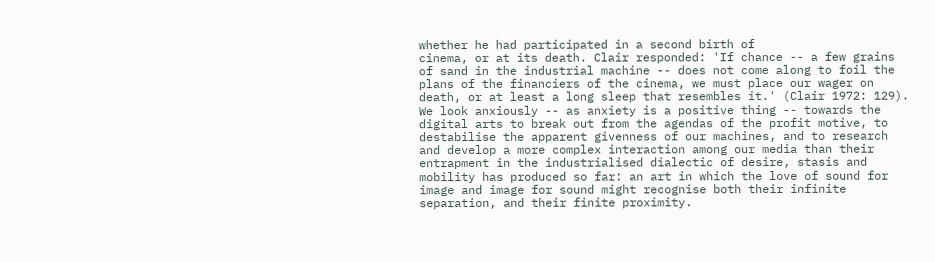whether he had participated in a second birth of
cinema, or at its death. Clair responded: 'If chance -- a few grains
of sand in the industrial machine -- does not come along to foil the
plans of the financiers of the cinema, we must place our wager on
death, or at least a long sleep that resembles it.' (Clair 1972: 129).
We look anxiously -- as anxiety is a positive thing -- towards the
digital arts to break out from the agendas of the profit motive, to
destabilise the apparent givenness of our machines, and to research
and develop a more complex interaction among our media than their
entrapment in the industrialised dialectic of desire, stasis and
mobility has produced so far: an art in which the love of sound for
image and image for sound might recognise both their infinite
separation, and their finite proximity.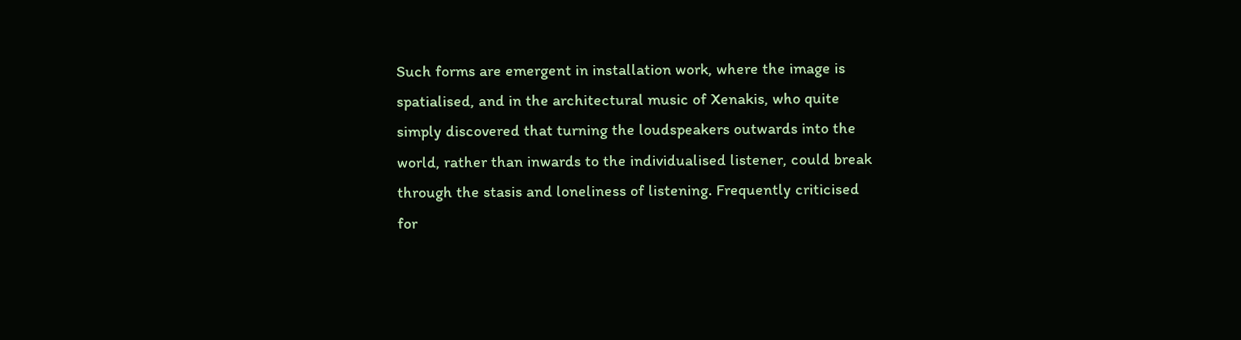Such forms are emergent in installation work, where the image is
spatialised, and in the architectural music of Xenakis, who quite
simply discovered that turning the loudspeakers outwards into the
world, rather than inwards to the individualised listener, could break
through the stasis and loneliness of listening. Frequently criticised
for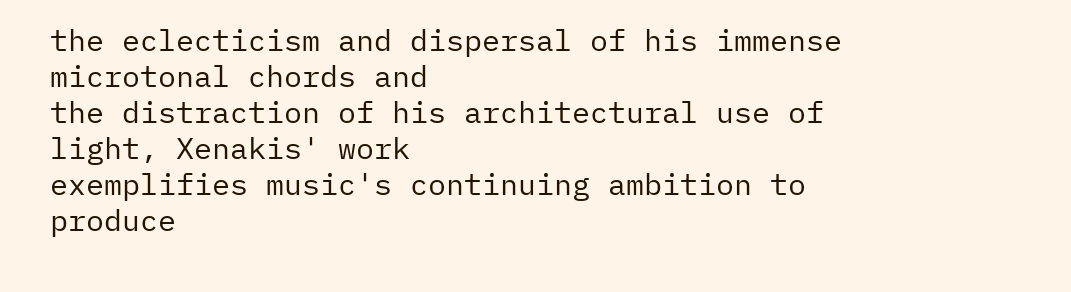the eclecticism and dispersal of his immense microtonal chords and
the distraction of his architectural use of light, Xenakis' work
exemplifies music's continuing ambition to produce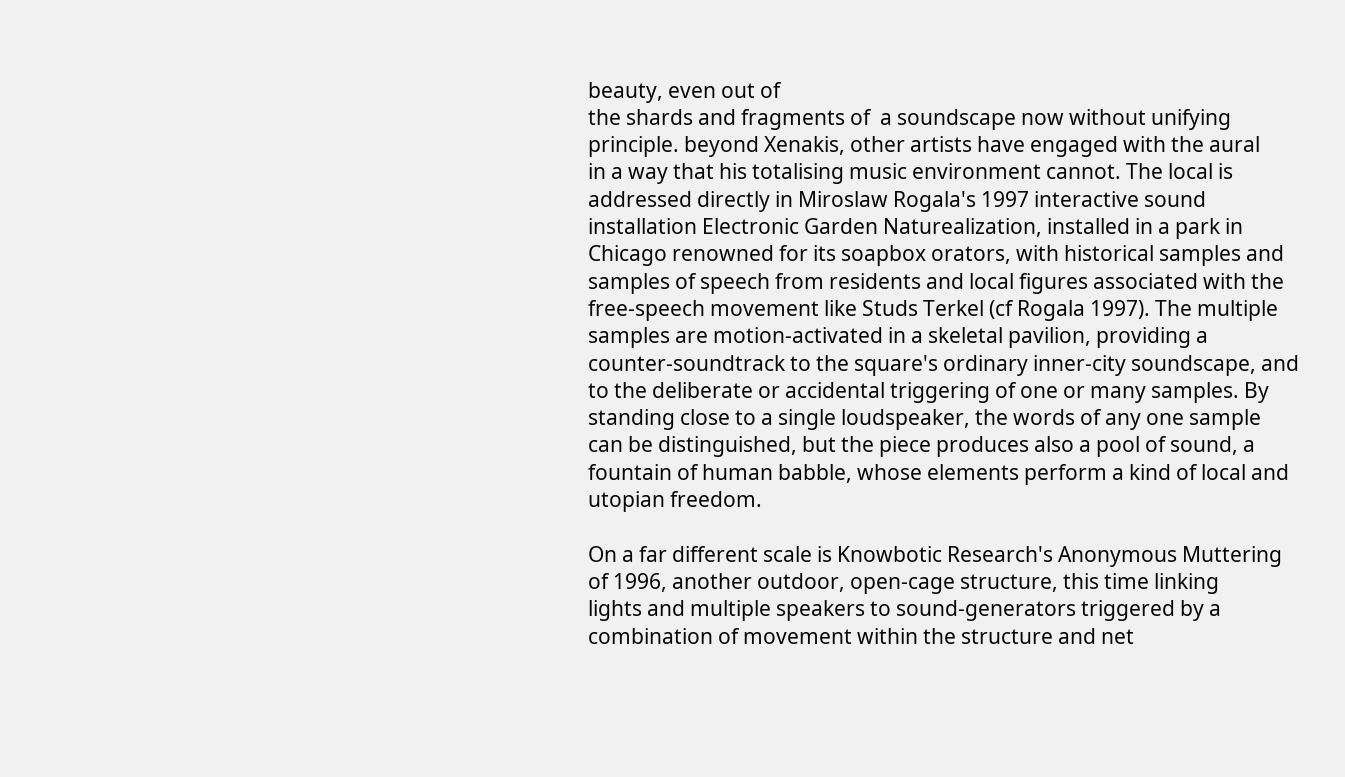beauty, even out of
the shards and fragments of  a soundscape now without unifying
principle. beyond Xenakis, other artists have engaged with the aural
in a way that his totalising music environment cannot. The local is
addressed directly in Miroslaw Rogala's 1997 interactive sound
installation Electronic Garden Naturealization, installed in a park in
Chicago renowned for its soapbox orators, with historical samples and
samples of speech from residents and local figures associated with the
free-speech movement like Studs Terkel (cf Rogala 1997). The multiple
samples are motion-activated in a skeletal pavilion, providing a
counter-soundtrack to the square's ordinary inner-city soundscape, and
to the deliberate or accidental triggering of one or many samples. By
standing close to a single loudspeaker, the words of any one sample
can be distinguished, but the piece produces also a pool of sound, a
fountain of human babble, whose elements perform a kind of local and
utopian freedom.

On a far different scale is Knowbotic Research's Anonymous Muttering
of 1996, another outdoor, open-cage structure, this time linking
lights and multiple speakers to sound-generators triggered by a
combination of movement within the structure and net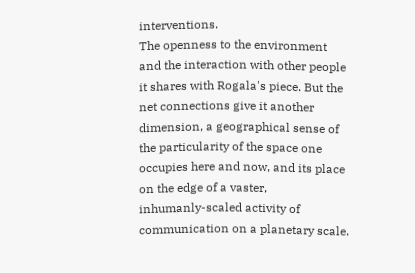interventions.
The openness to the environment and the interaction with other people
it shares with Rogala's piece. But the net connections give it another
dimension, a geographical sense of the particularity of the space one
occupies here and now, and its place on the edge of a vaster,
inhumanly-scaled activity of communication on a planetary scale.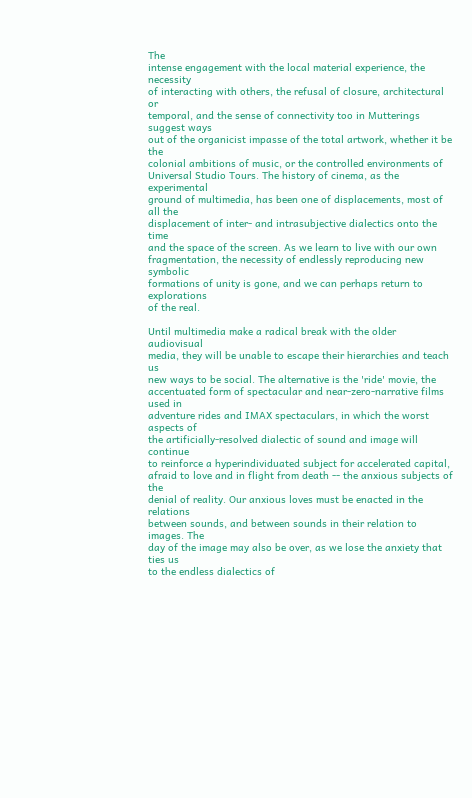The
intense engagement with the local material experience, the necessity
of interacting with others, the refusal of closure, architectural or
temporal, and the sense of connectivity too in Mutterings suggest ways
out of the organicist impasse of the total artwork, whether it be the
colonial ambitions of music, or the controlled environments of
Universal Studio Tours. The history of cinema, as the experimental
ground of multimedia, has been one of displacements, most of all the
displacement of inter- and intrasubjective dialectics onto the time
and the space of the screen. As we learn to live with our own
fragmentation, the necessity of endlessly reproducing new symbolic
formations of unity is gone, and we can perhaps return to explorations
of the real.

Until multimedia make a radical break with the older audiovisual
media, they will be unable to escape their hierarchies and teach us
new ways to be social. The alternative is the 'ride' movie, the
accentuated form of spectacular and near-zero-narrative films used in
adventure rides and IMAX spectaculars, in which the worst aspects of
the artificially-resolved dialectic of sound and image will continue
to reinforce a hyperindividuated subject for accelerated capital,
afraid to love and in flight from death -- the anxious subjects of the
denial of reality. Our anxious loves must be enacted in the relations
between sounds, and between sounds in their relation to images. The
day of the image may also be over, as we lose the anxiety that ties us
to the endless dialectics of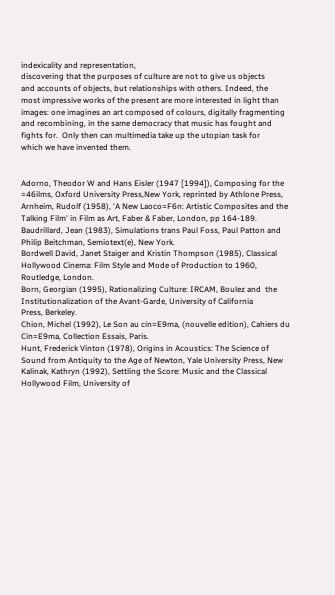indexicality and representation,
discovering that the purposes of culture are not to give us objects
and accounts of objects, but relationships with others. Indeed, the
most impressive works of the present are more interested in light than
images: one imagines an art composed of colours, digitally fragmenting
and recombining, in the same democracy that music has fought and
fights for.  Only then can multimedia take up the utopian task for
which we have invented them.


Adorno, Theodor W and Hans Eisler (1947 [1994]), Composing for the
=46ilms, Oxford University Press,New York, reprinted by Athlone Press,
Arnheim, Rudolf (1958), 'A New Laoco=F6n: Artistic Composites and the
Talking Film' in Film as Art, Faber & Faber, London, pp 164-189.
Baudrillard, Jean (1983), Simulations trans Paul Foss, Paul Patton and
Philip Beitchman, Semiotext(e), New York.
Bordwell David, Janet Staiger and Kristin Thompson (1985), Classical
Hollywood Cinema: Film Style and Mode of Production to 1960,
Routledge, London.
Born, Georgian (1995), Rationalizing Culture: IRCAM, Boulez and  the
Institutionalization of the Avant-Garde, University of California
Press, Berkeley.
Chion, Michel (1992), Le Son au cin=E9ma, (nouvelle edition), Cahiers du
Cin=E9ma, Collection Essais, Paris.
Hunt, Frederick Vinton (1978), Origins in Acoustics: The Science of
Sound from Antiquity to the Age of Newton, Yale University Press, New
Kalinak, Kathryn (1992), Settling the Score: Music and the Classical
Hollywood Film, University of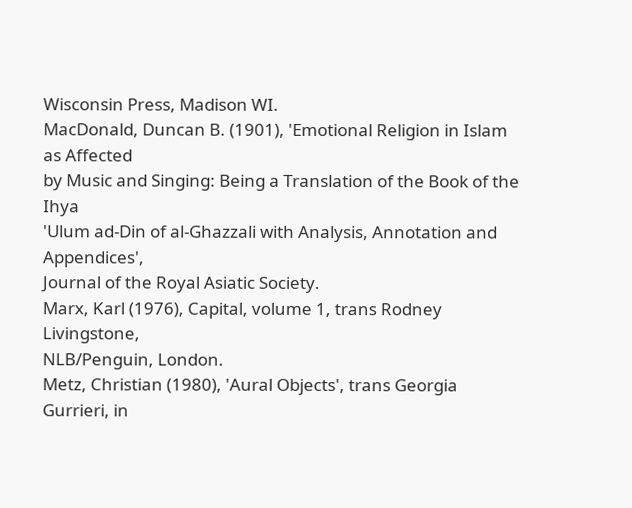Wisconsin Press, Madison WI.
MacDonald, Duncan B. (1901), 'Emotional Religion in Islam as Affected
by Music and Singing: Being a Translation of the Book of the Ihya
'Ulum ad-Din of al-Ghazzali with Analysis, Annotation and Appendices',
Journal of the Royal Asiatic Society.
Marx, Karl (1976), Capital, volume 1, trans Rodney Livingstone,
NLB/Penguin, London.
Metz, Christian (1980), 'Aural Objects', trans Georgia Gurrieri, in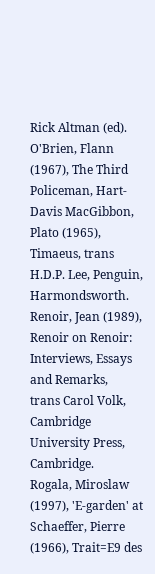Rick Altman (ed).
O'Brien, Flann (1967), The Third Policeman, Hart-Davis MacGibbon,
Plato (1965), Timaeus, trans H.D.P. Lee, Penguin, Harmondsworth.
Renoir, Jean (1989), Renoir on Renoir: Interviews, Essays and Remarks,
trans Carol Volk, Cambridge University Press, Cambridge.
Rogala, Miroslaw (1997), 'E-garden' at
Schaeffer, Pierre (1966), Trait=E9 des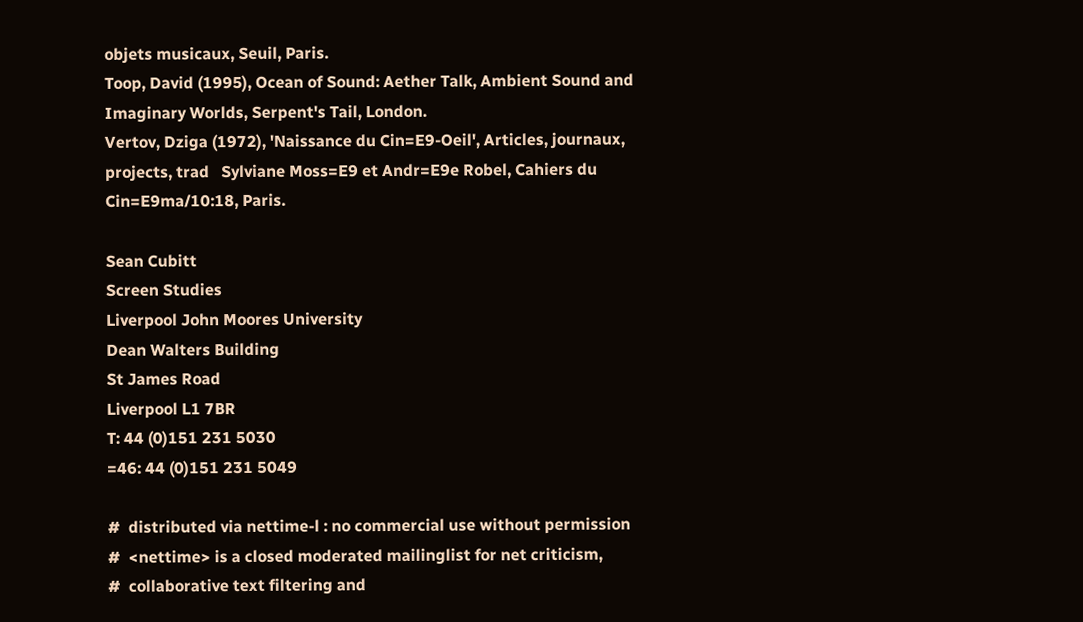objets musicaux, Seuil, Paris.
Toop, David (1995), Ocean of Sound: Aether Talk, Ambient Sound and
Imaginary Worlds, Serpent's Tail, London.
Vertov, Dziga (1972), 'Naissance du Cin=E9-Oeil', Articles, journaux,
projects, trad   Sylviane Moss=E9 et Andr=E9e Robel, Cahiers du
Cin=E9ma/10:18, Paris.

Sean Cubitt
Screen Studies
Liverpool John Moores University
Dean Walters Building
St James Road
Liverpool L1 7BR
T: 44 (0)151 231 5030
=46: 44 (0)151 231 5049

#  distributed via nettime-l : no commercial use without permission
#  <nettime> is a closed moderated mailinglist for net criticism,
#  collaborative text filtering and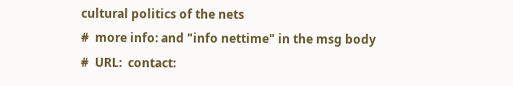cultural politics of the nets
#  more info: and "info nettime" in the msg body
#  URL:  contact: